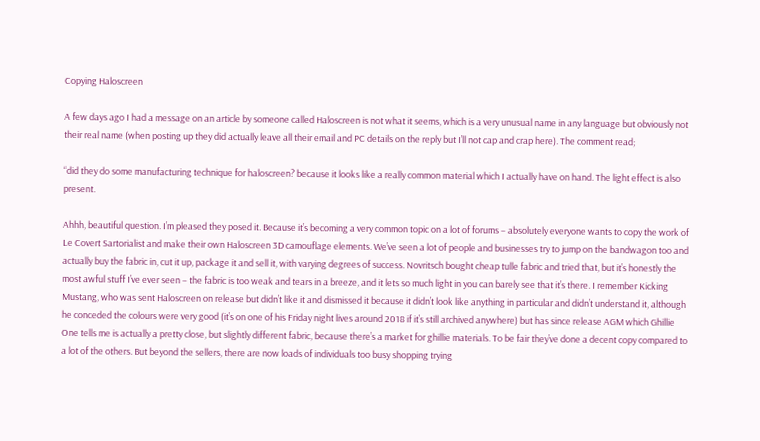Copying Haloscreen

A few days ago I had a message on an article by someone called Haloscreen is not what it seems, which is a very unusual name in any language but obviously not their real name (when posting up they did actually leave all their email and PC details on the reply but I’ll not cap and crap here). The comment read;

“did they do some manufacturing technique for haloscreen? because it looks like a really common material which I actually have on hand. The light effect is also present.

Ahhh, beautiful question. I’m pleased they posed it. Because it’s becoming a very common topic on a lot of forums – absolutely everyone wants to copy the work of Le Covert Sartorialist and make their own Haloscreen 3D camouflage elements. We’ve seen a lot of people and businesses try to jump on the bandwagon too and actually buy the fabric in, cut it up, package it and sell it, with varying degrees of success. Novritsch bought cheap tulle fabric and tried that, but it’s honestly the most awful stuff I’ve ever seen – the fabric is too weak and tears in a breeze, and it lets so much light in you can barely see that it’s there. I remember Kicking Mustang, who was sent Haloscreen on release but didn’t like it and dismissed it because it didn’t look like anything in particular and didn’t understand it, although he conceded the colours were very good (it’s on one of his Friday night lives around 2018 if it’s still archived anywhere) but has since release AGM which Ghillie One tells me is actually a pretty close, but slightly different fabric, because there’s a market for ghillie materials. To be fair they’ve done a decent copy compared to a lot of the others. But beyond the sellers, there are now loads of individuals too busy shopping trying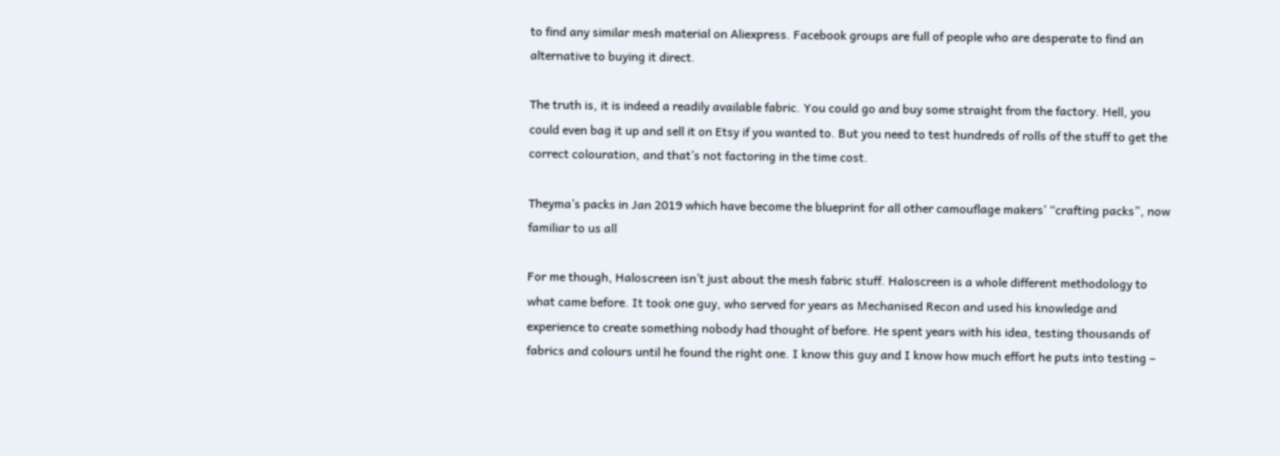to find any similar mesh material on Aliexpress. Facebook groups are full of people who are desperate to find an alternative to buying it direct.

The truth is, it is indeed a readily available fabric. You could go and buy some straight from the factory. Hell, you could even bag it up and sell it on Etsy if you wanted to. But you need to test hundreds of rolls of the stuff to get the correct colouration, and that’s not factoring in the time cost.

Theyma’s packs in Jan 2019 which have become the blueprint for all other camouflage makers’ “crafting packs”, now familiar to us all

For me though, Haloscreen isn’t just about the mesh fabric stuff. Haloscreen is a whole different methodology to what came before. It took one guy, who served for years as Mechanised Recon and used his knowledge and experience to create something nobody had thought of before. He spent years with his idea, testing thousands of fabrics and colours until he found the right one. I know this guy and I know how much effort he puts into testing –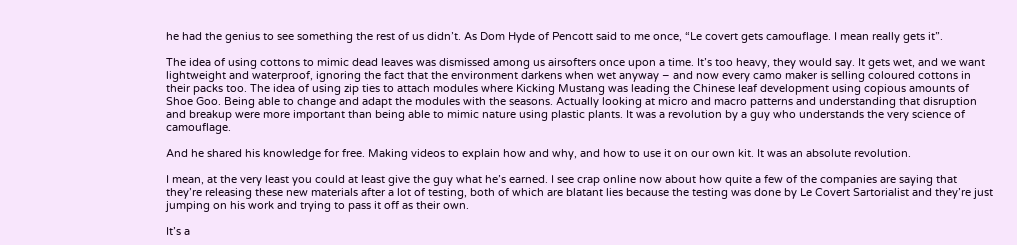he had the genius to see something the rest of us didn’t. As Dom Hyde of Pencott said to me once, “Le covert gets camouflage. I mean really gets it”.

The idea of using cottons to mimic dead leaves was dismissed among us airsofters once upon a time. It’s too heavy, they would say. It gets wet, and we want lightweight and waterproof, ignoring the fact that the environment darkens when wet anyway – and now every camo maker is selling coloured cottons in their packs too. The idea of using zip ties to attach modules where Kicking Mustang was leading the Chinese leaf development using copious amounts of Shoe Goo. Being able to change and adapt the modules with the seasons. Actually looking at micro and macro patterns and understanding that disruption and breakup were more important than being able to mimic nature using plastic plants. It was a revolution by a guy who understands the very science of camouflage.

And he shared his knowledge for free. Making videos to explain how and why, and how to use it on our own kit. It was an absolute revolution.

I mean, at the very least you could at least give the guy what he’s earned. I see crap online now about how quite a few of the companies are saying that they’re releasing these new materials after a lot of testing, both of which are blatant lies because the testing was done by Le Covert Sartorialist and they’re just jumping on his work and trying to pass it off as their own.

It’s a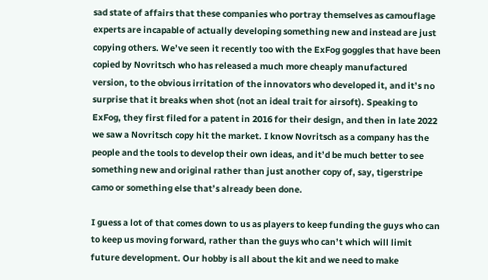sad state of affairs that these companies who portray themselves as camouflage experts are incapable of actually developing something new and instead are just copying others. We’ve seen it recently too with the ExFog goggles that have been copied by Novritsch who has released a much more cheaply manufactured version, to the obvious irritation of the innovators who developed it, and it’s no surprise that it breaks when shot (not an ideal trait for airsoft). Speaking to ExFog, they first filed for a patent in 2016 for their design, and then in late 2022 we saw a Novritsch copy hit the market. I know Novritsch as a company has the people and the tools to develop their own ideas, and it’d be much better to see something new and original rather than just another copy of, say, tigerstripe camo or something else that’s already been done.

I guess a lot of that comes down to us as players to keep funding the guys who can to keep us moving forward, rather than the guys who can’t which will limit future development. Our hobby is all about the kit and we need to make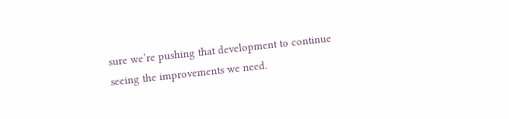sure we’re pushing that development to continue seeing the improvements we need.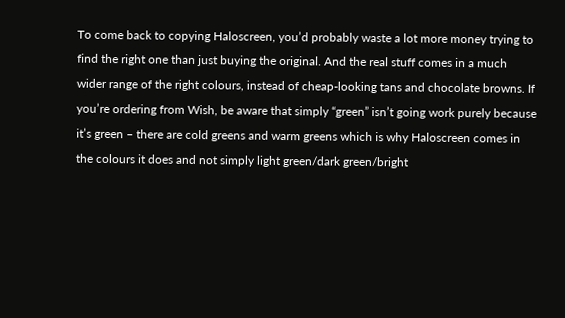To come back to copying Haloscreen, you’d probably waste a lot more money trying to find the right one than just buying the original. And the real stuff comes in a much wider range of the right colours, instead of cheap-looking tans and chocolate browns. If you’re ordering from Wish, be aware that simply “green” isn’t going work purely because it’s green – there are cold greens and warm greens which is why Haloscreen comes in the colours it does and not simply light green/dark green/bright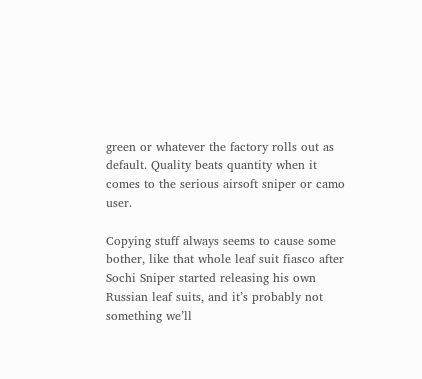green or whatever the factory rolls out as default. Quality beats quantity when it comes to the serious airsoft sniper or camo user.

Copying stuff always seems to cause some bother, like that whole leaf suit fiasco after Sochi Sniper started releasing his own Russian leaf suits, and it’s probably not something we’ll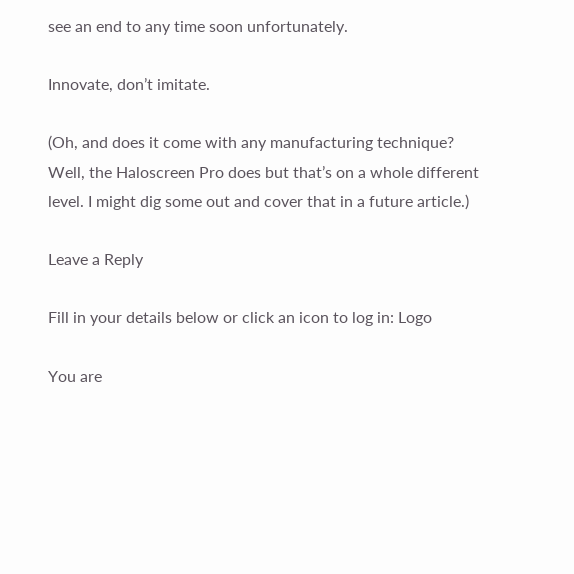see an end to any time soon unfortunately.

Innovate, don’t imitate.

(Oh, and does it come with any manufacturing technique? Well, the Haloscreen Pro does but that’s on a whole different level. I might dig some out and cover that in a future article.)

Leave a Reply

Fill in your details below or click an icon to log in: Logo

You are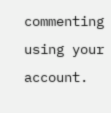commenting using your account.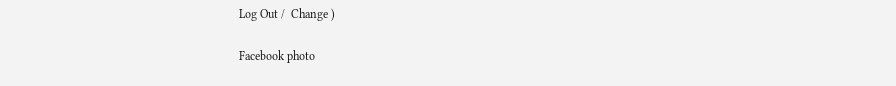Log Out /  Change )

Facebook photo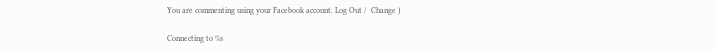You are commenting using your Facebook account. Log Out /  Change )

Connecting to %s